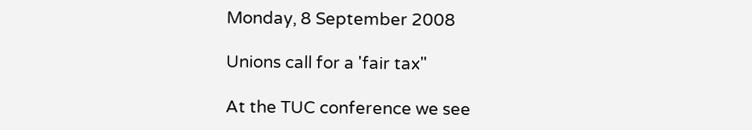Monday, 8 September 2008

Unions call for a 'fair tax"

At the TUC conference we see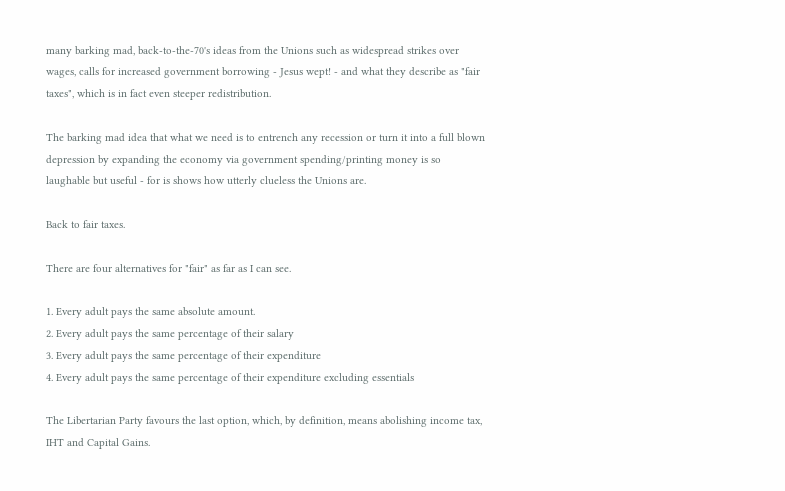many barking mad, back-to-the-70's ideas from the Unions such as widespread strikes over wages, calls for increased government borrowing - Jesus wept! - and what they describe as "fair taxes", which is in fact even steeper redistribution.

The barking mad idea that what we need is to entrench any recession or turn it into a full blown depression by expanding the economy via government spending/printing money is so laughable but useful - for is shows how utterly clueless the Unions are.

Back to fair taxes.

There are four alternatives for "fair" as far as I can see.

1. Every adult pays the same absolute amount.
2. Every adult pays the same percentage of their salary
3. Every adult pays the same percentage of their expenditure
4. Every adult pays the same percentage of their expenditure excluding essentials

The Libertarian Party favours the last option, which, by definition, means abolishing income tax, IHT and Capital Gains.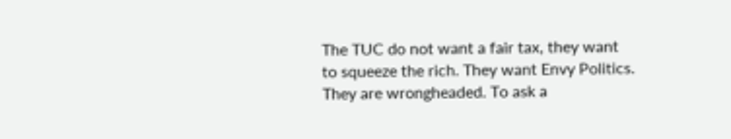The TUC do not want a fair tax, they want to squeeze the rich. They want Envy Politics. They are wrongheaded. To ask a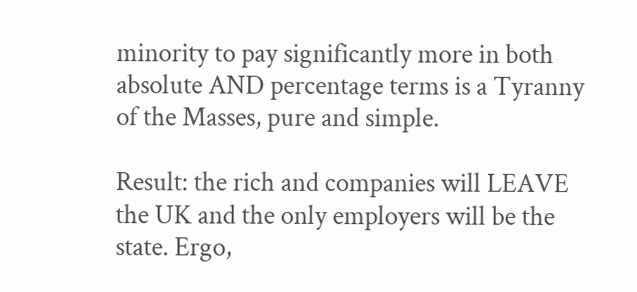minority to pay significantly more in both absolute AND percentage terms is a Tyranny of the Masses, pure and simple.

Result: the rich and companies will LEAVE the UK and the only employers will be the state. Ergo,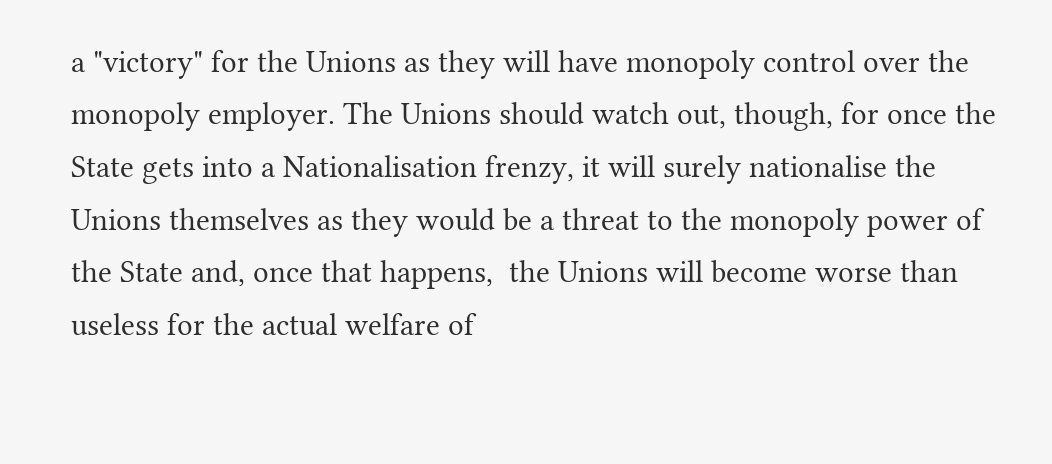a "victory" for the Unions as they will have monopoly control over the monopoly employer. The Unions should watch out, though, for once the State gets into a Nationalisation frenzy, it will surely nationalise the Unions themselves as they would be a threat to the monopoly power of the State and, once that happens,  the Unions will become worse than useless for the actual welfare of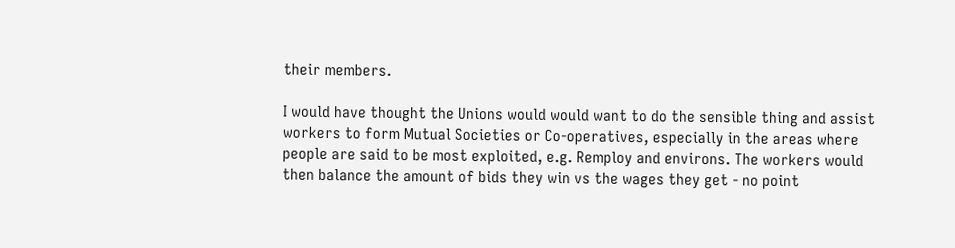their members.

I would have thought the Unions would would want to do the sensible thing and assist workers to form Mutual Societies or Co-operatives, especially in the areas where people are said to be most exploited, e.g. Remploy and environs. The workers would then balance the amount of bids they win vs the wages they get - no point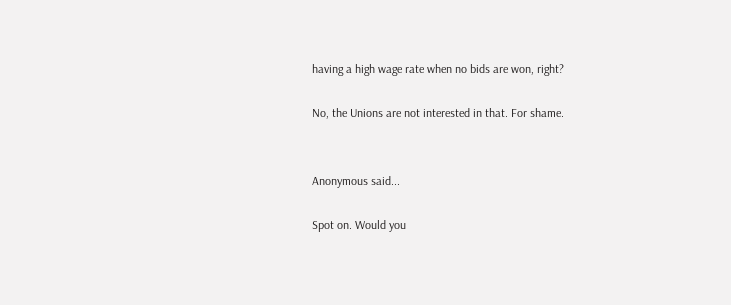having a high wage rate when no bids are won, right?

No, the Unions are not interested in that. For shame.


Anonymous said...

Spot on. Would you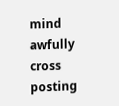mind awfully cross posting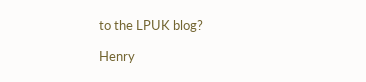to the LPUK blog?

Henry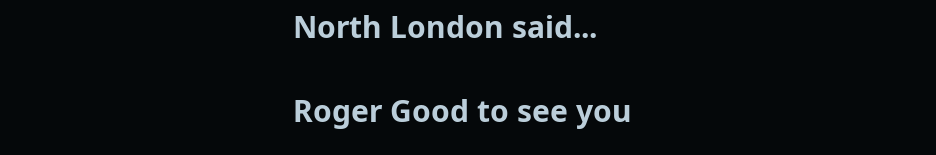North London said...

Roger Good to see you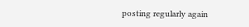posting regularly again